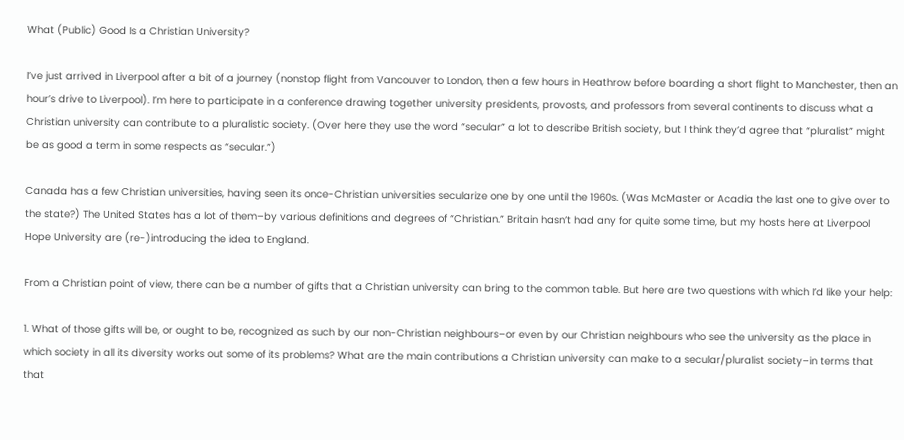What (Public) Good Is a Christian University?

I’ve just arrived in Liverpool after a bit of a journey (nonstop flight from Vancouver to London, then a few hours in Heathrow before boarding a short flight to Manchester, then an hour’s drive to Liverpool). I’m here to participate in a conference drawing together university presidents, provosts, and professors from several continents to discuss what a Christian university can contribute to a pluralistic society. (Over here they use the word “secular” a lot to describe British society, but I think they’d agree that “pluralist” might be as good a term in some respects as “secular.”)

Canada has a few Christian universities, having seen its once-Christian universities secularize one by one until the 1960s. (Was McMaster or Acadia the last one to give over to the state?) The United States has a lot of them–by various definitions and degrees of “Christian.” Britain hasn’t had any for quite some time, but my hosts here at Liverpool Hope University are (re-)introducing the idea to England.

From a Christian point of view, there can be a number of gifts that a Christian university can bring to the common table. But here are two questions with which I’d like your help:

1. What of those gifts will be, or ought to be, recognized as such by our non-Christian neighbours–or even by our Christian neighbours who see the university as the place in which society in all its diversity works out some of its problems? What are the main contributions a Christian university can make to a secular/pluralist society–in terms that that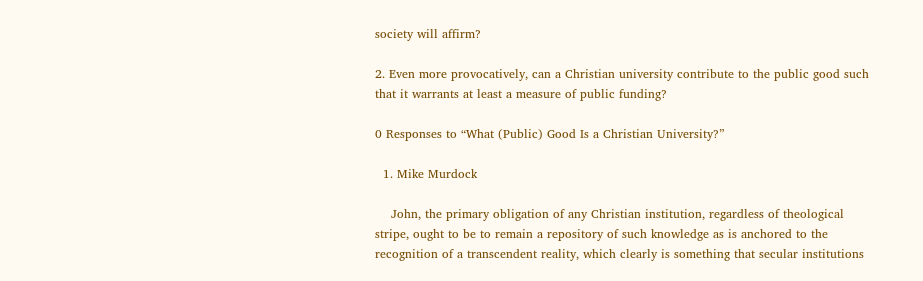society will affirm?

2. Even more provocatively, can a Christian university contribute to the public good such that it warrants at least a measure of public funding?

0 Responses to “What (Public) Good Is a Christian University?”

  1. Mike Murdock

    John, the primary obligation of any Christian institution, regardless of theological stripe, ought to be to remain a repository of such knowledge as is anchored to the recognition of a transcendent reality, which clearly is something that secular institutions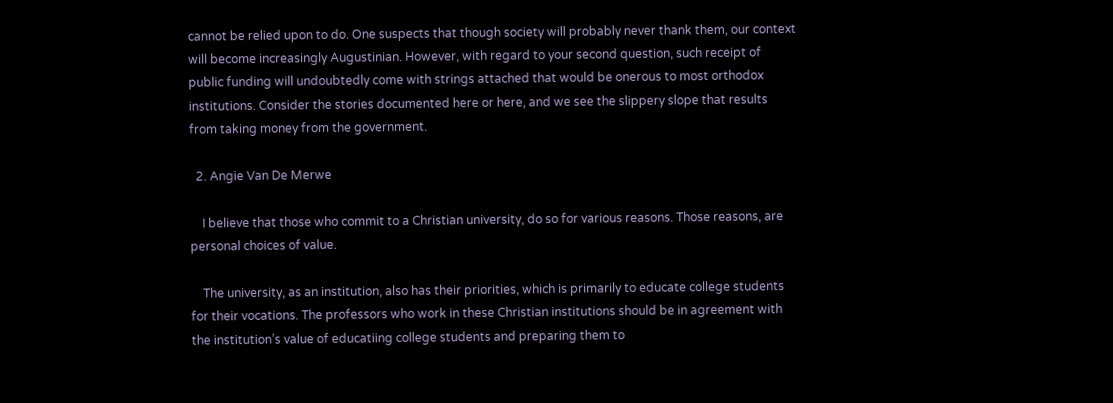cannot be relied upon to do. One suspects that though society will probably never thank them, our context will become increasingly Augustinian. However, with regard to your second question, such receipt of public funding will undoubtedly come with strings attached that would be onerous to most orthodox institutions. Consider the stories documented here or here, and we see the slippery slope that results from taking money from the government.

  2. Angie Van De Merwe

    I believe that those who commit to a Christian university, do so for various reasons. Those reasons, are personal choices of value.

    The university, as an institution, also has their priorities, which is primarily to educate college students for their vocations. The professors who work in these Christian institutions should be in agreement with the institution’s value of educatiing college students and preparing them to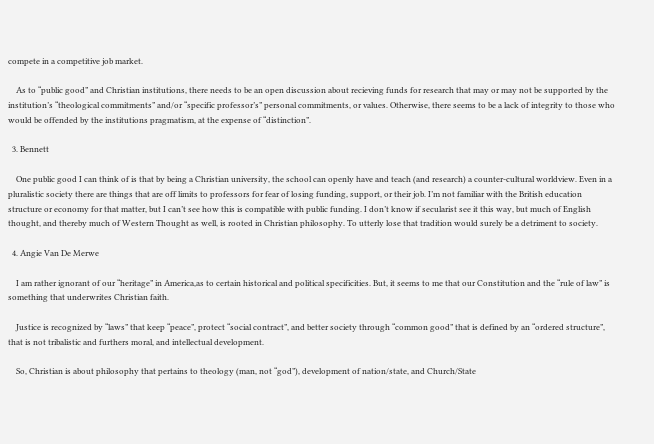compete in a competitive job market.

    As to “public good” and Christian institutions, there needs to be an open discussion about recieving funds for research that may or may not be supported by the institution’s “theological commitments” and/or “specific professor’s” personal commitments, or values. Otherwise, there seems to be a lack of integrity to those who would be offended by the institutions pragmatism, at the expense of “distinction”.

  3. Bennett

    One public good I can think of is that by being a Christian university, the school can openly have and teach (and research) a counter-cultural worldview. Even in a pluralistic society there are things that are off limits to professors for fear of losing funding, support, or their job. I’m not familiar with the British education structure or economy for that matter, but I can’t see how this is compatible with public funding. I don’t know if secularist see it this way, but much of English thought, and thereby much of Western Thought as well, is rooted in Christian philosophy. To utterly lose that tradition would surely be a detriment to society.

  4. Angie Van De Merwe

    I am rather ignorant of our “heritage” in America,as to certain historical and political specificities. But, it seems to me that our Constitution and the “rule of law” is something that underwrites Christian faith.

    Justice is recognized by “laws” that keep “peace”, protect “social contract”, and better society through “common good” that is defined by an “ordered structure”, that is not tribalistic and furthers moral, and intellectual development.

    So, Christian is about philosophy that pertains to theology (man, not “god”), development of nation/state, and Church/State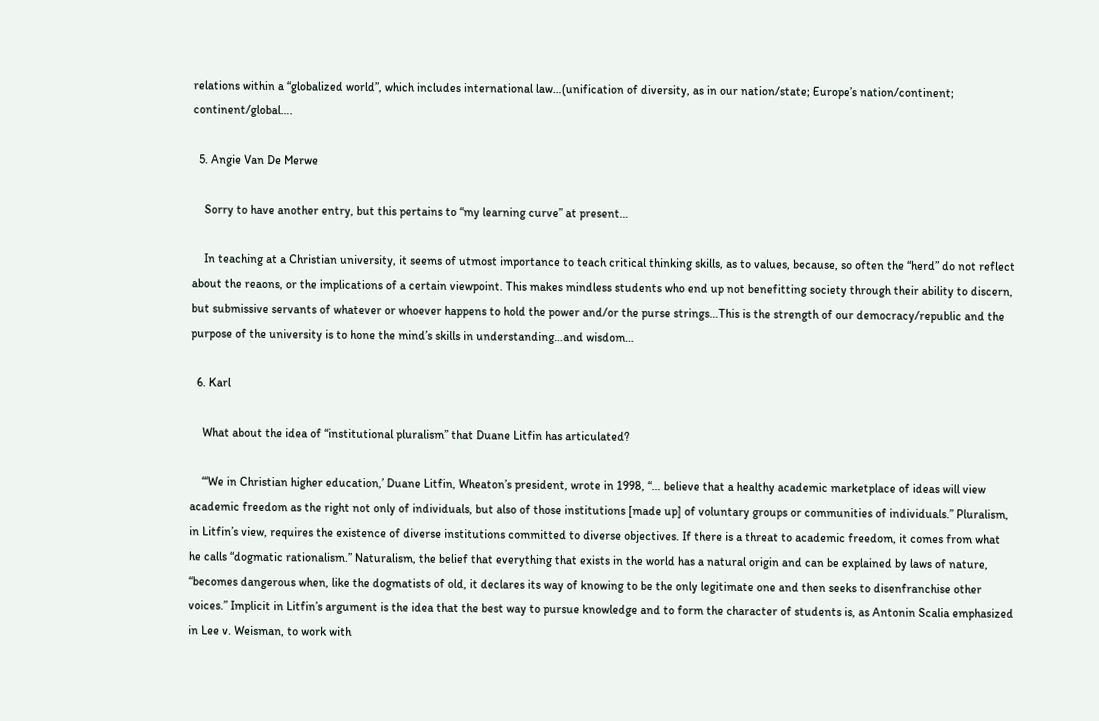relations within a “globalized world”, which includes international law…(unification of diversity, as in our nation/state; Europe’s nation/continent; continent/global….

  5. Angie Van De Merwe

    Sorry to have another entry, but this pertains to “my learning curve” at present…

    In teaching at a Christian university, it seems of utmost importance to teach critical thinking skills, as to values, because, so often the “herd” do not reflect about the reaons, or the implications of a certain viewpoint. This makes mindless students who end up not benefitting society through their ability to discern, but submissive servants of whatever or whoever happens to hold the power and/or the purse strings…This is the strength of our democracy/republic and the purpose of the university is to hone the mind’s skills in understanding…and wisdom…

  6. Karl

    What about the idea of “institutional pluralism” that Duane Litfin has articulated?

    “‘We in Christian higher education,’ Duane Litfin, Wheaton’s president, wrote in 1998, “… believe that a healthy academic marketplace of ideas will view academic freedom as the right not only of individuals, but also of those institutions [made up] of voluntary groups or communities of individuals.” Pluralism, in Litfin’s view, requires the existence of diverse institutions committed to diverse objectives. If there is a threat to academic freedom, it comes from what he calls “dogmatic rationalism.” Naturalism, the belief that everything that exists in the world has a natural origin and can be explained by laws of nature, “becomes dangerous when, like the dogmatists of old, it declares its way of knowing to be the only legitimate one and then seeks to disenfranchise other voices.” Implicit in Litfin’s argument is the idea that the best way to pursue knowledge and to form the character of students is, as Antonin Scalia emphasized in Lee v. Weisman, to work with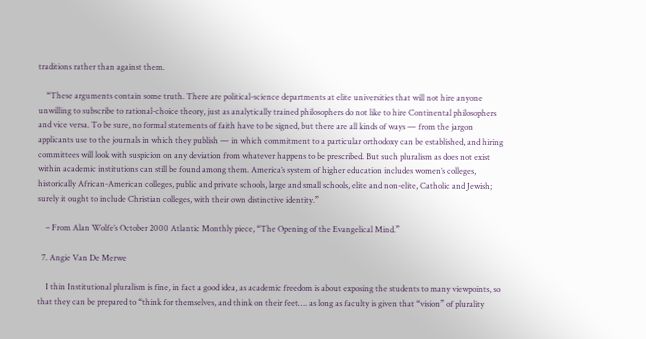traditions rather than against them.

    “These arguments contain some truth. There are political-science departments at elite universities that will not hire anyone unwilling to subscribe to rational-choice theory, just as analytically trained philosophers do not like to hire Continental philosophers and vice versa. To be sure, no formal statements of faith have to be signed, but there are all kinds of ways — from the jargon applicants use to the journals in which they publish — in which commitment to a particular orthodoxy can be established, and hiring committees will look with suspicion on any deviation from whatever happens to be prescribed. But such pluralism as does not exist within academic institutions can still be found among them. America’s system of higher education includes women’s colleges, historically African-American colleges, public and private schools, large and small schools, elite and non-elite, Catholic and Jewish; surely it ought to include Christian colleges, with their own distinctive identity.”

    – From Alan Wolfe’s October 2000 Atlantic Monthly piece, “The Opening of the Evangelical Mind.”

  7. Angie Van De Merwe

    I thin Institutional pluralism is fine, in fact a good idea, as academic freedom is about exposing the students to many viewpoints, so that they can be prepared to “think for themselves, and think on their feet…. as long as faculty is given that “vision” of plurality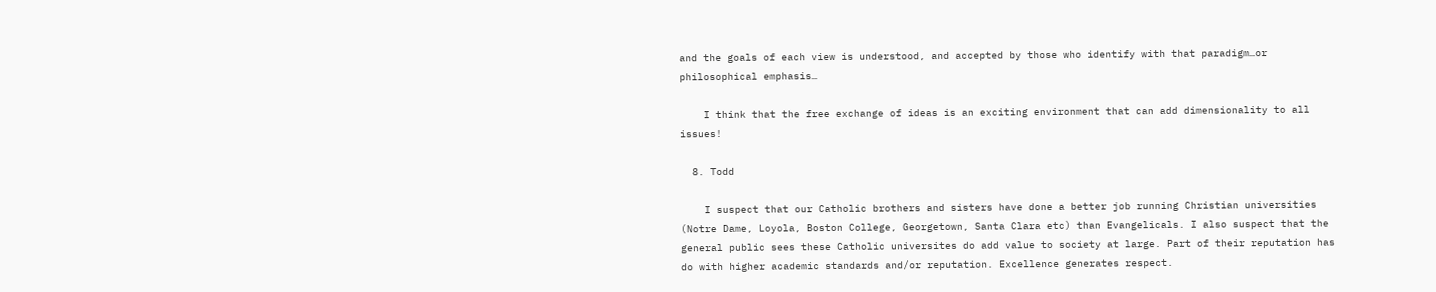and the goals of each view is understood, and accepted by those who identify with that paradigm…or philosophical emphasis…

    I think that the free exchange of ideas is an exciting environment that can add dimensionality to all issues!

  8. Todd

    I suspect that our Catholic brothers and sisters have done a better job running Christian universities (Notre Dame, Loyola, Boston College, Georgetown, Santa Clara etc) than Evangelicals. I also suspect that the general public sees these Catholic universites do add value to society at large. Part of their reputation has do with higher academic standards and/or reputation. Excellence generates respect.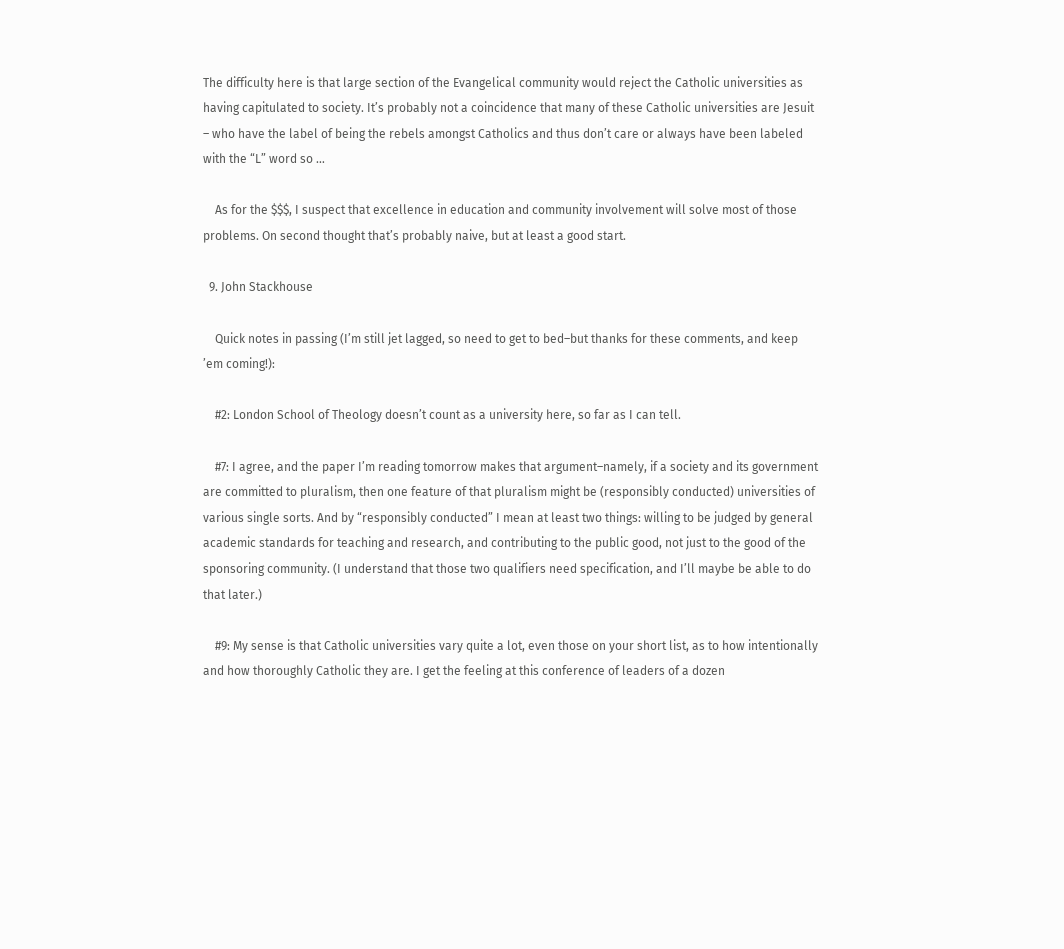The difficulty here is that large section of the Evangelical community would reject the Catholic universities as having capitulated to society. It’s probably not a coincidence that many of these Catholic universities are Jesuit – who have the label of being the rebels amongst Catholics and thus don’t care or always have been labeled with the “L” word so …

    As for the $$$, I suspect that excellence in education and community involvement will solve most of those problems. On second thought that’s probably naive, but at least a good start.

  9. John Stackhouse

    Quick notes in passing (I’m still jet lagged, so need to get to bed–but thanks for these comments, and keep ’em coming!):

    #2: London School of Theology doesn’t count as a university here, so far as I can tell.

    #7: I agree, and the paper I’m reading tomorrow makes that argument–namely, if a society and its government are committed to pluralism, then one feature of that pluralism might be (responsibly conducted) universities of various single sorts. And by “responsibly conducted” I mean at least two things: willing to be judged by general academic standards for teaching and research, and contributing to the public good, not just to the good of the sponsoring community. (I understand that those two qualifiers need specification, and I’ll maybe be able to do that later.)

    #9: My sense is that Catholic universities vary quite a lot, even those on your short list, as to how intentionally and how thoroughly Catholic they are. I get the feeling at this conference of leaders of a dozen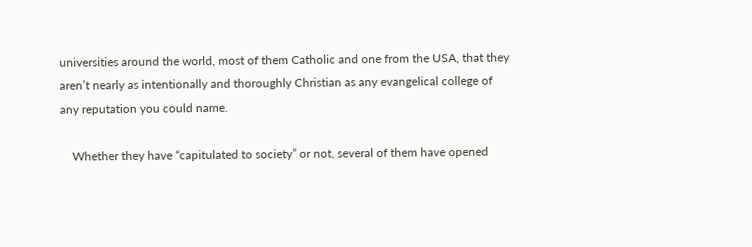universities around the world, most of them Catholic and one from the USA, that they aren’t nearly as intentionally and thoroughly Christian as any evangelical college of any reputation you could name.

    Whether they have “capitulated to society” or not, several of them have opened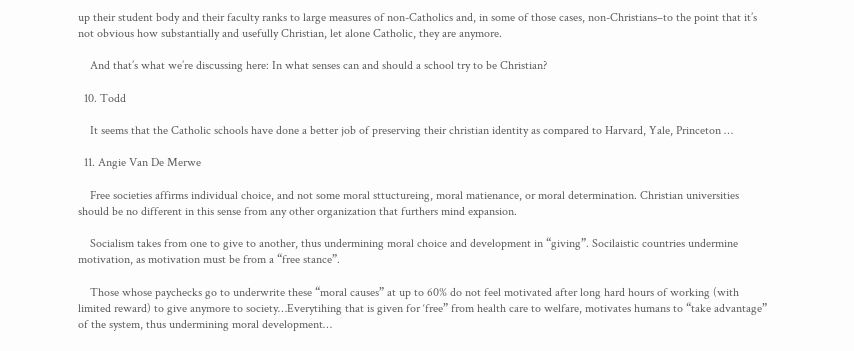up their student body and their faculty ranks to large measures of non-Catholics and, in some of those cases, non-Christians–to the point that it’s not obvious how substantially and usefully Christian, let alone Catholic, they are anymore.

    And that’s what we’re discussing here: In what senses can and should a school try to be Christian?

  10. Todd

    It seems that the Catholic schools have done a better job of preserving their christian identity as compared to Harvard, Yale, Princeton …

  11. Angie Van De Merwe

    Free societies affirms individual choice, and not some moral sttuctureing, moral matienance, or moral determination. Christian universities should be no different in this sense from any other organization that furthers mind expansion.

    Socialism takes from one to give to another, thus undermining moral choice and development in “giving”. Socilaistic countries undermine motivation, as motivation must be from a “free stance”.

    Those whose paychecks go to underwrite these “moral causes” at up to 60% do not feel motivated after long hard hours of working (with limited reward) to give anymore to society…Everytihing that is given for ‘free” from health care to welfare, motivates humans to “take advantage” of the system, thus undermining moral development…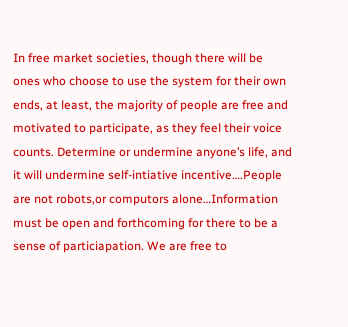In free market societies, though there will be ones who choose to use the system for their own ends, at least, the majority of people are free and motivated to participate, as they feel their voice counts. Determine or undermine anyone’s life, and it will undermine self-intiative incentive….People are not robots,or computors alone…Information must be open and forthcoming for there to be a sense of particiapation. We are free to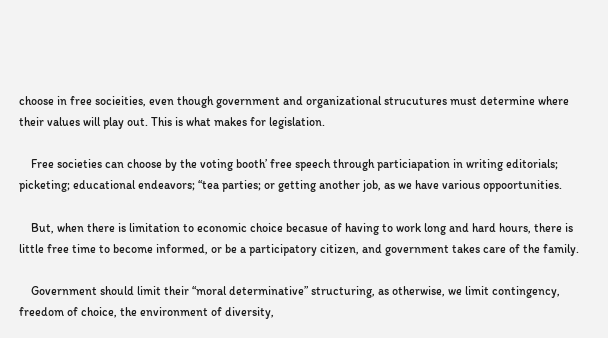choose in free socieities, even though government and organizational strucutures must determine where their values will play out. This is what makes for legislation.

    Free societies can choose by the voting booth’ free speech through particiapation in writing editorials; picketing; educational endeavors; “tea parties; or getting another job, as we have various oppoortunities.

    But, when there is limitation to economic choice becasue of having to work long and hard hours, there is little free time to become informed, or be a participatory citizen, and government takes care of the family.

    Government should limit their “moral determinative” structuring, as otherwise, we limit contingency, freedom of choice, the environment of diversity,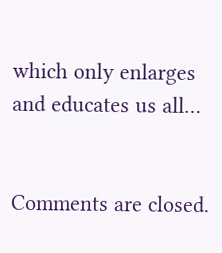which only enlarges and educates us all…


Comments are closed.